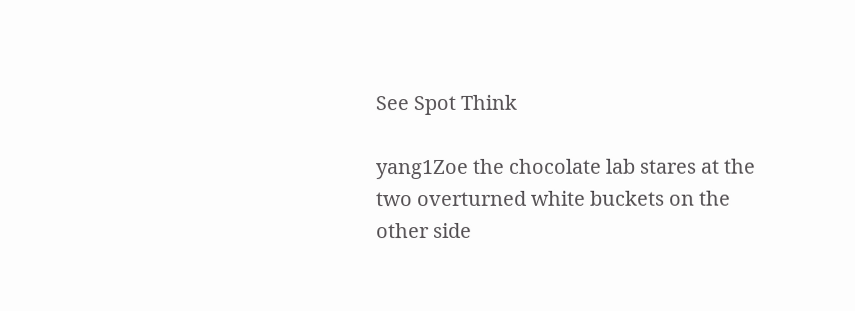See Spot Think

yang1Zoe the chocolate lab stares at the two overturned white buckets on the other side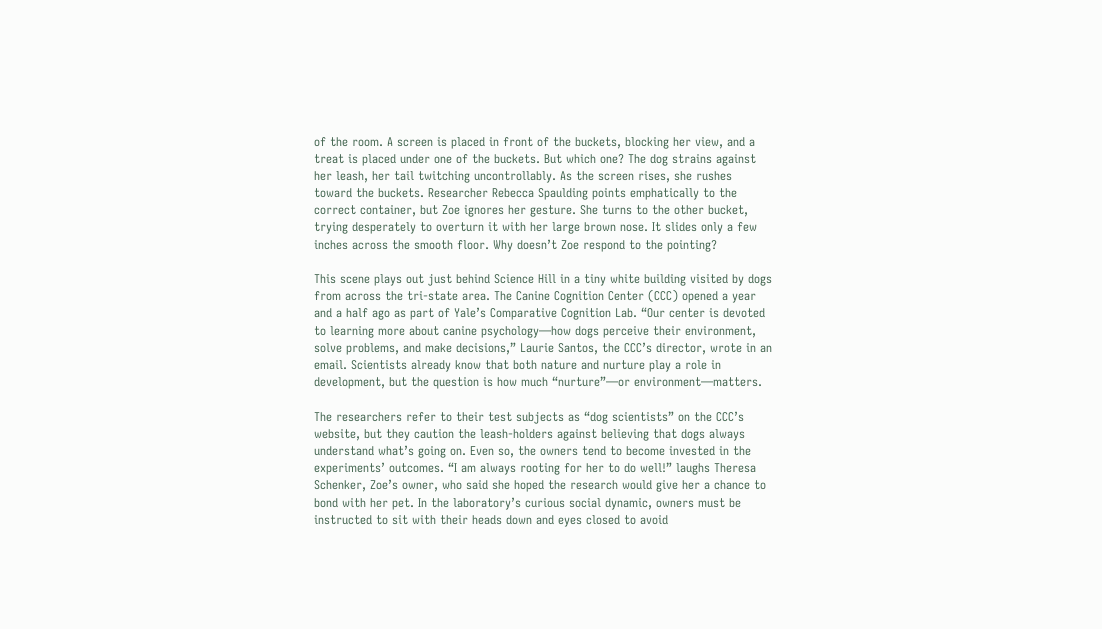of the room. A screen is placed in front of the buckets, blocking her view, and a treat is placed under one of the buckets. But which one? The dog strains against her leash, her tail twitching uncontrollably. As the screen rises, she rushes toward the buckets. Researcher Rebecca Spaulding points emphatically to the correct container, but Zoe ignores her gesture. She turns to the other bucket, trying desperately to overturn it with her large brown nose. It slides only a few inches across the smooth floor. Why doesn’t Zoe respond to the pointing?

This scene plays out just behind Science Hill in a tiny white building visited by dogs from across the tri-state area. The Canine Cognition Center (CCC) opened a year and a half ago as part of Yale’s Comparative Cognition Lab. “Our center is devoted to learning more about canine psychology—how dogs perceive their environment, solve problems, and make decisions,” Laurie Santos, the CCC’s director, wrote in an email. Scientists already know that both nature and nurture play a role in development, but the question is how much “nurture”—or environment—matters.

The researchers refer to their test subjects as “dog scientists” on the CCC’s website, but they caution the leash-holders against believing that dogs always understand what’s going on. Even so, the owners tend to become invested in the experiments’ outcomes. “I am always rooting for her to do well!” laughs Theresa Schenker, Zoe’s owner, who said she hoped the research would give her a chance to bond with her pet. In the laboratory’s curious social dynamic, owners must be instructed to sit with their heads down and eyes closed to avoid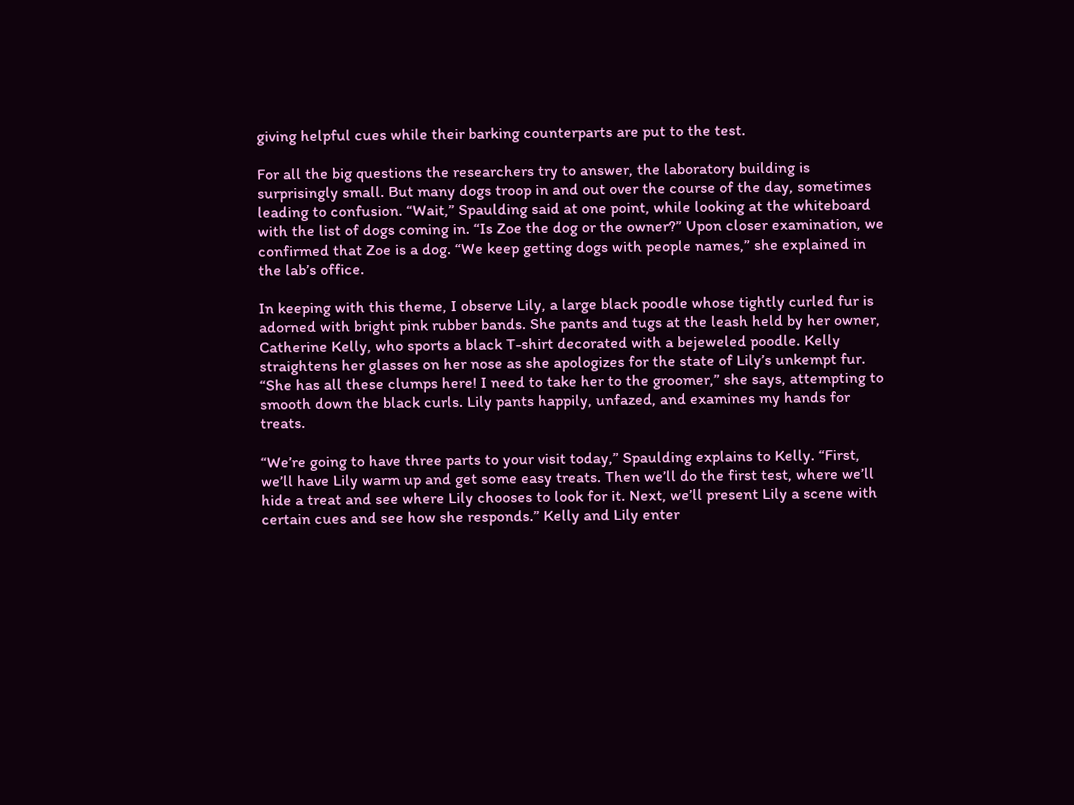giving helpful cues while their barking counterparts are put to the test.

For all the big questions the researchers try to answer, the laboratory building is surprisingly small. But many dogs troop in and out over the course of the day, sometimes leading to confusion. “Wait,” Spaulding said at one point, while looking at the whiteboard with the list of dogs coming in. “Is Zoe the dog or the owner?” Upon closer examination, we confirmed that Zoe is a dog. “We keep getting dogs with people names,” she explained in the lab’s office.

In keeping with this theme, I observe Lily, a large black poodle whose tightly curled fur is adorned with bright pink rubber bands. She pants and tugs at the leash held by her owner, Catherine Kelly, who sports a black T-shirt decorated with a bejeweled poodle. Kelly straightens her glasses on her nose as she apologizes for the state of Lily’s unkempt fur. “She has all these clumps here! I need to take her to the groomer,” she says, attempting to smooth down the black curls. Lily pants happily, unfazed, and examines my hands for treats.

“We’re going to have three parts to your visit today,” Spaulding explains to Kelly. “First, we’ll have Lily warm up and get some easy treats. Then we’ll do the first test, where we’ll hide a treat and see where Lily chooses to look for it. Next, we’ll present Lily a scene with certain cues and see how she responds.” Kelly and Lily enter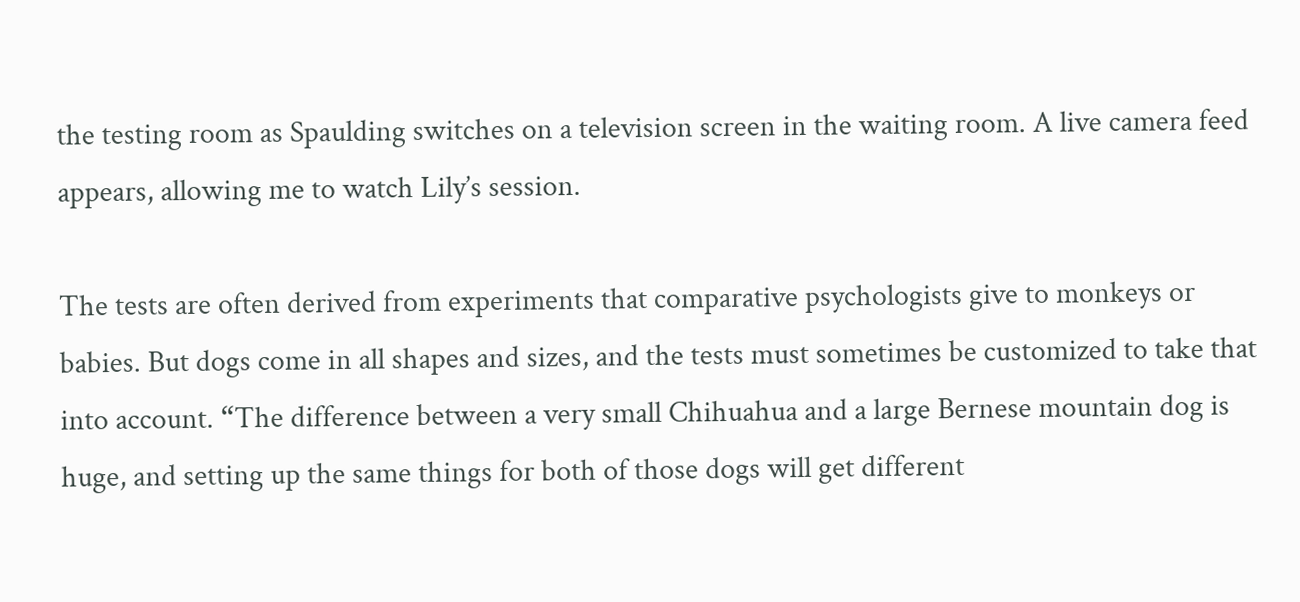the testing room as Spaulding switches on a television screen in the waiting room. A live camera feed appears, allowing me to watch Lily’s session.

The tests are often derived from experiments that comparative psychologists give to monkeys or babies. But dogs come in all shapes and sizes, and the tests must sometimes be customized to take that into account. “The difference between a very small Chihuahua and a large Bernese mountain dog is huge, and setting up the same things for both of those dogs will get different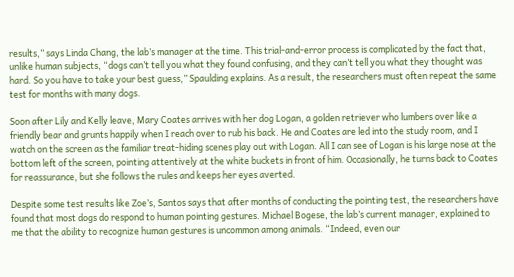results,” says Linda Chang, the lab’s manager at the time. This trial-and-error process is complicated by the fact that, unlike human subjects, “dogs can’t tell you what they found confusing, and they can’t tell you what they thought was hard. So you have to take your best guess,” Spaulding explains. As a result, the researchers must often repeat the same test for months with many dogs.

Soon after Lily and Kelly leave, Mary Coates arrives with her dog Logan, a golden retriever who lumbers over like a friendly bear and grunts happily when I reach over to rub his back. He and Coates are led into the study room, and I watch on the screen as the familiar treat-hiding scenes play out with Logan. All I can see of Logan is his large nose at the bottom left of the screen, pointing attentively at the white buckets in front of him. Occasionally, he turns back to Coates for reassurance, but she follows the rules and keeps her eyes averted.

Despite some test results like Zoe’s, Santos says that after months of conducting the pointing test, the researchers have found that most dogs do respond to human pointing gestures. Michael Bogese, the lab’s current manager, explained to me that the ability to recognize human gestures is uncommon among animals. “Indeed, even our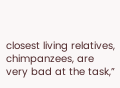closest living relatives, chimpanzees, are very bad at the task,”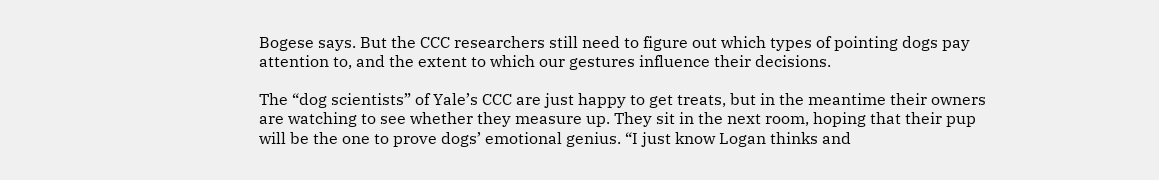Bogese says. But the CCC researchers still need to figure out which types of pointing dogs pay attention to, and the extent to which our gestures influence their decisions.

The “dog scientists” of Yale’s CCC are just happy to get treats, but in the meantime their owners are watching to see whether they measure up. They sit in the next room, hoping that their pup will be the one to prove dogs’ emotional genius. “I just know Logan thinks and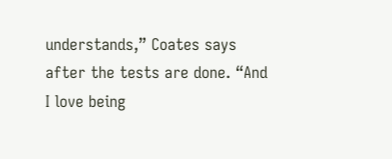understands,” Coates says after the tests are done. “And I love being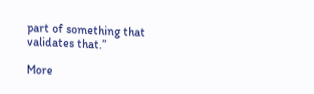part of something that validates that.”

More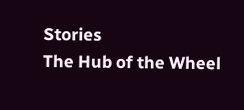Stories
The Hub of the Wheel